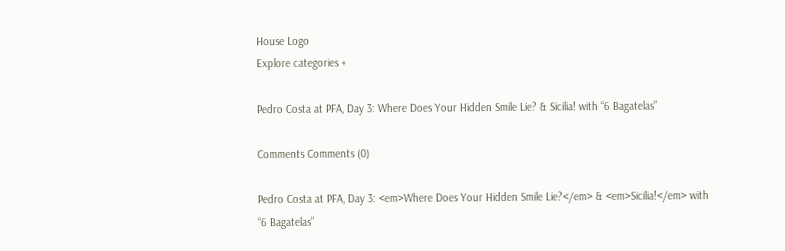House Logo
Explore categories +

Pedro Costa at PFA, Day 3: Where Does Your Hidden Smile Lie? & Sicilia! with “6 Bagatelas”

Comments Comments (0)

Pedro Costa at PFA, Day 3: <em>Where Does Your Hidden Smile Lie?</em> & <em>Sicilia!</em> with “6 Bagatelas”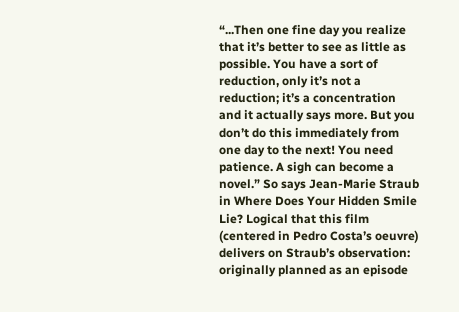“...Then one fine day you realize that it’s better to see as little as possible. You have a sort of reduction, only it’s not a reduction; it’s a concentration and it actually says more. But you don’t do this immediately from one day to the next! You need patience. A sigh can become a novel.” So says Jean-Marie Straub in Where Does Your Hidden Smile Lie? Logical that this film (centered in Pedro Costa’s oeuvre) delivers on Straub’s observation: originally planned as an episode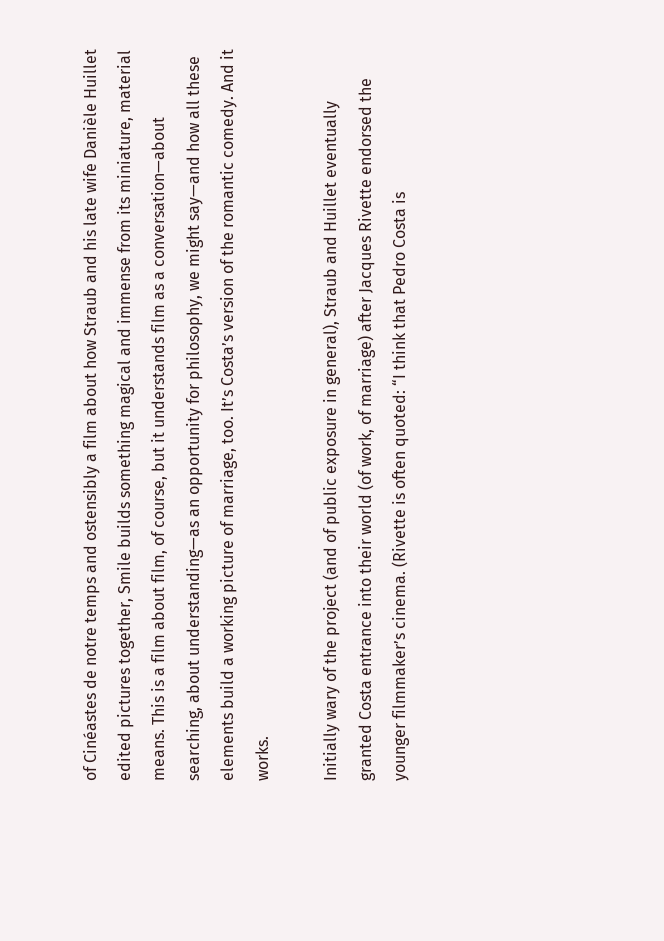of Cinéastes de notre temps and ostensibly a film about how Straub and his late wife Danièle Huillet edited pictures together, Smile builds something magical and immense from its miniature, material means. This is a film about film, of course, but it understands film as a conversation—about searching, about understanding—as an opportunity for philosophy, we might say—and how all these elements build a working picture of marriage, too. It’s Costa’s version of the romantic comedy. And it works.

Initially wary of the project (and of public exposure in general), Straub and Huillet eventually granted Costa entrance into their world (of work, of marriage) after Jacques Rivette endorsed the younger filmmaker’s cinema. (Rivette is often quoted: “I think that Pedro Costa is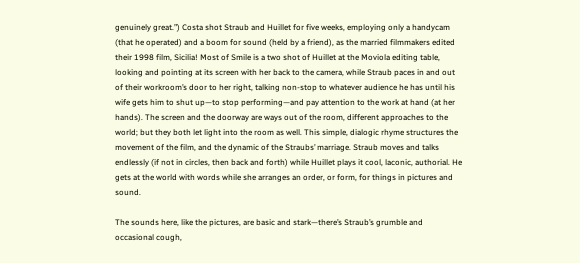genuinely great.”) Costa shot Straub and Huillet for five weeks, employing only a handycam (that he operated) and a boom for sound (held by a friend), as the married filmmakers edited their 1998 film, Sicilia! Most of Smile is a two shot of Huillet at the Moviola editing table, looking and pointing at its screen with her back to the camera, while Straub paces in and out of their workroom’s door to her right, talking non-stop to whatever audience he has until his wife gets him to shut up—to stop performing—and pay attention to the work at hand (at her hands). The screen and the doorway are ways out of the room, different approaches to the world; but they both let light into the room as well. This simple, dialogic rhyme structures the movement of the film, and the dynamic of the Straubs’ marriage. Straub moves and talks endlessly (if not in circles, then back and forth) while Huillet plays it cool, laconic, authorial. He gets at the world with words while she arranges an order, or form, for things in pictures and sound.

The sounds here, like the pictures, are basic and stark—there’s Straub’s grumble and occasional cough,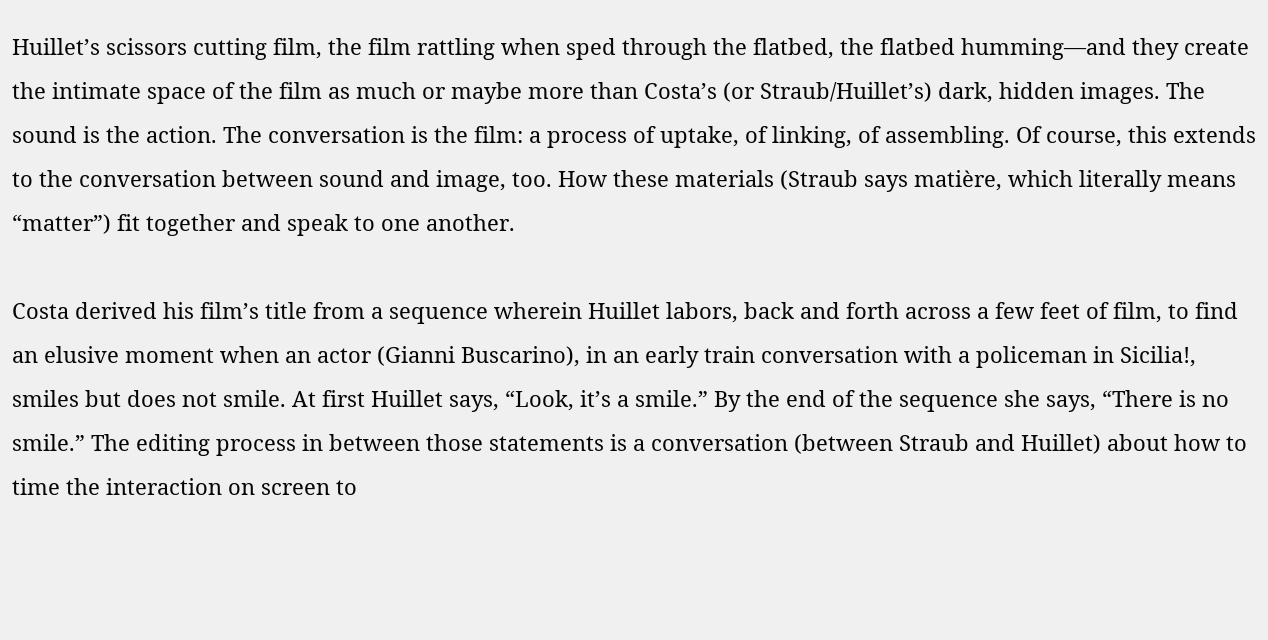Huillet’s scissors cutting film, the film rattling when sped through the flatbed, the flatbed humming—and they create the intimate space of the film as much or maybe more than Costa’s (or Straub/Huillet’s) dark, hidden images. The sound is the action. The conversation is the film: a process of uptake, of linking, of assembling. Of course, this extends to the conversation between sound and image, too. How these materials (Straub says matière, which literally means “matter”) fit together and speak to one another.

Costa derived his film’s title from a sequence wherein Huillet labors, back and forth across a few feet of film, to find an elusive moment when an actor (Gianni Buscarino), in an early train conversation with a policeman in Sicilia!, smiles but does not smile. At first Huillet says, “Look, it’s a smile.” By the end of the sequence she says, “There is no smile.” The editing process in between those statements is a conversation (between Straub and Huillet) about how to time the interaction on screen to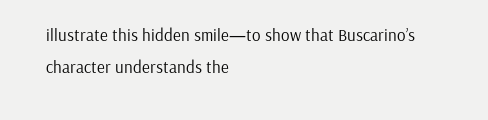illustrate this hidden smile—to show that Buscarino’s character understands the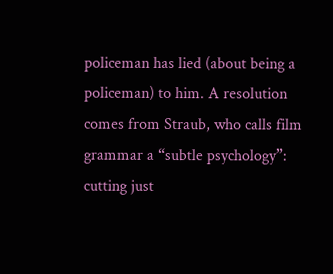policeman has lied (about being a policeman) to him. A resolution comes from Straub, who calls film grammar a “subtle psychology”: cutting just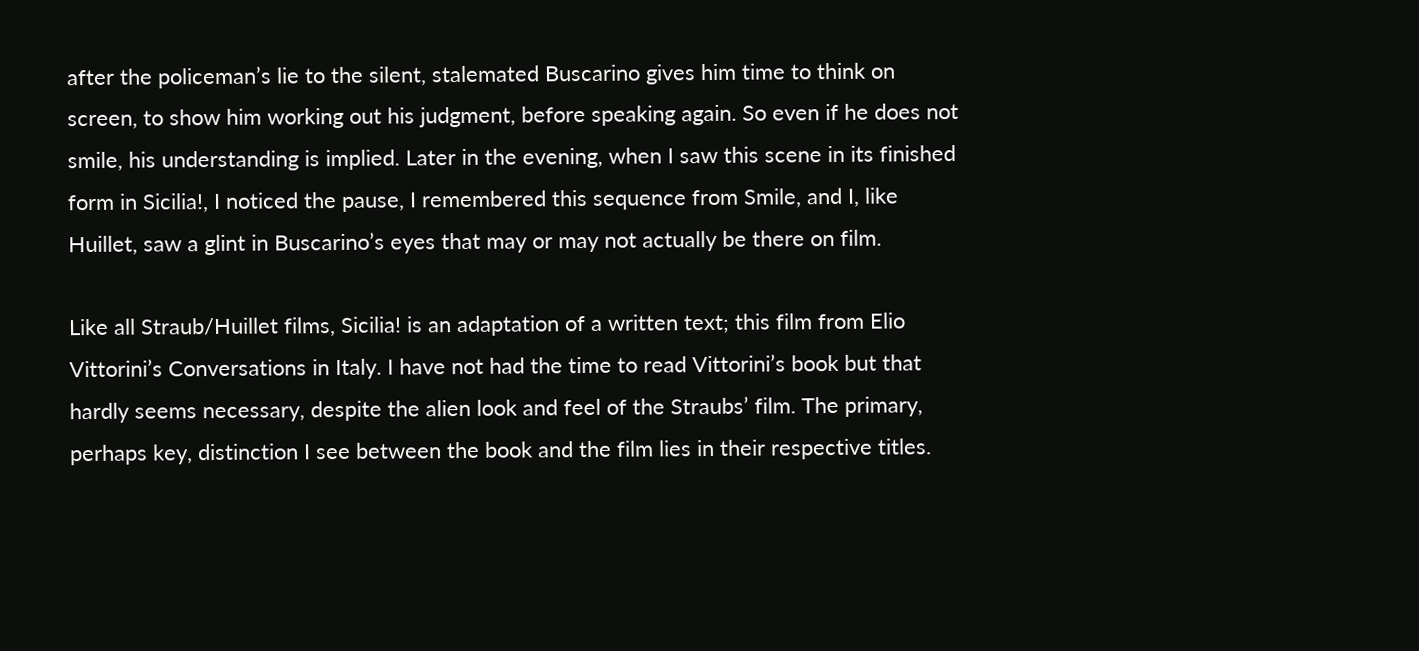after the policeman’s lie to the silent, stalemated Buscarino gives him time to think on screen, to show him working out his judgment, before speaking again. So even if he does not smile, his understanding is implied. Later in the evening, when I saw this scene in its finished form in Sicilia!, I noticed the pause, I remembered this sequence from Smile, and I, like Huillet, saw a glint in Buscarino’s eyes that may or may not actually be there on film.

Like all Straub/Huillet films, Sicilia! is an adaptation of a written text; this film from Elio Vittorini’s Conversations in Italy. I have not had the time to read Vittorini’s book but that hardly seems necessary, despite the alien look and feel of the Straubs’ film. The primary, perhaps key, distinction I see between the book and the film lies in their respective titles.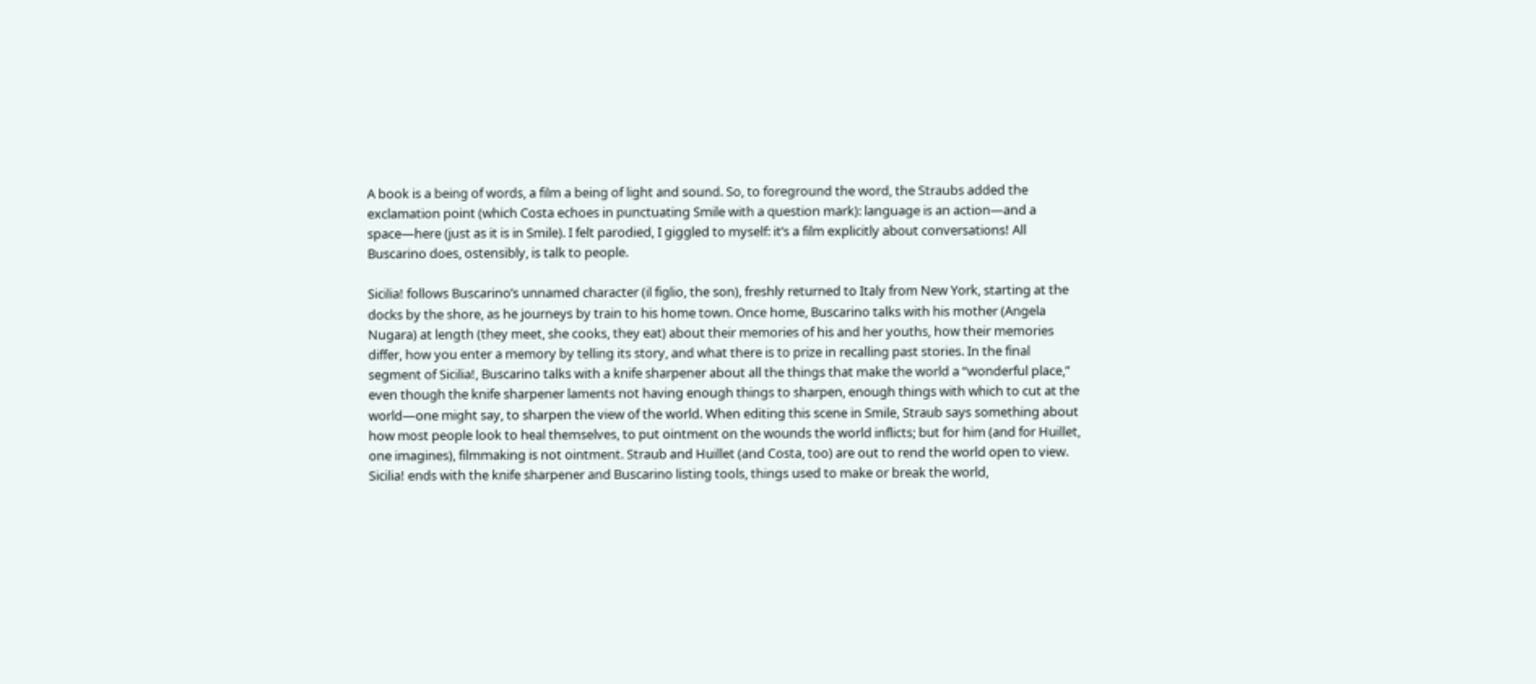A book is a being of words, a film a being of light and sound. So, to foreground the word, the Straubs added the exclamation point (which Costa echoes in punctuating Smile with a question mark): language is an action—and a space—here (just as it is in Smile). I felt parodied, I giggled to myself: it’s a film explicitly about conversations! All Buscarino does, ostensibly, is talk to people.

Sicilia! follows Buscarino’s unnamed character (il figlio, the son), freshly returned to Italy from New York, starting at the docks by the shore, as he journeys by train to his home town. Once home, Buscarino talks with his mother (Angela Nugara) at length (they meet, she cooks, they eat) about their memories of his and her youths, how their memories differ, how you enter a memory by telling its story, and what there is to prize in recalling past stories. In the final segment of Sicilia!, Buscarino talks with a knife sharpener about all the things that make the world a “wonderful place,” even though the knife sharpener laments not having enough things to sharpen, enough things with which to cut at the world—one might say, to sharpen the view of the world. When editing this scene in Smile, Straub says something about how most people look to heal themselves, to put ointment on the wounds the world inflicts; but for him (and for Huillet, one imagines), filmmaking is not ointment. Straub and Huillet (and Costa, too) are out to rend the world open to view. Sicilia! ends with the knife sharpener and Buscarino listing tools, things used to make or break the world,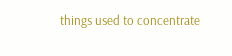things used to concentrate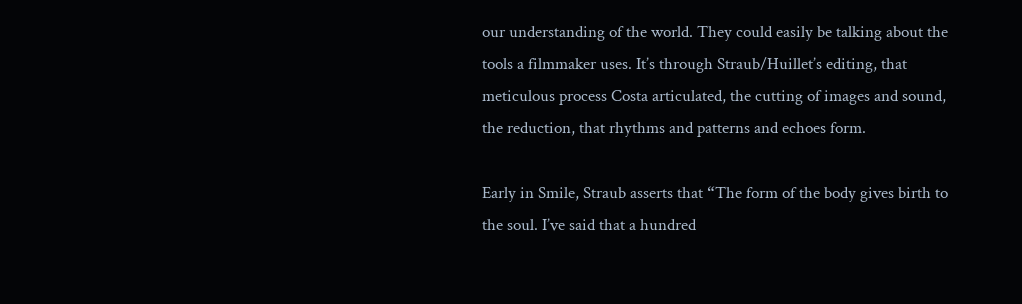our understanding of the world. They could easily be talking about the tools a filmmaker uses. It’s through Straub/Huillet’s editing, that meticulous process Costa articulated, the cutting of images and sound, the reduction, that rhythms and patterns and echoes form.

Early in Smile, Straub asserts that “The form of the body gives birth to the soul. I’ve said that a hundred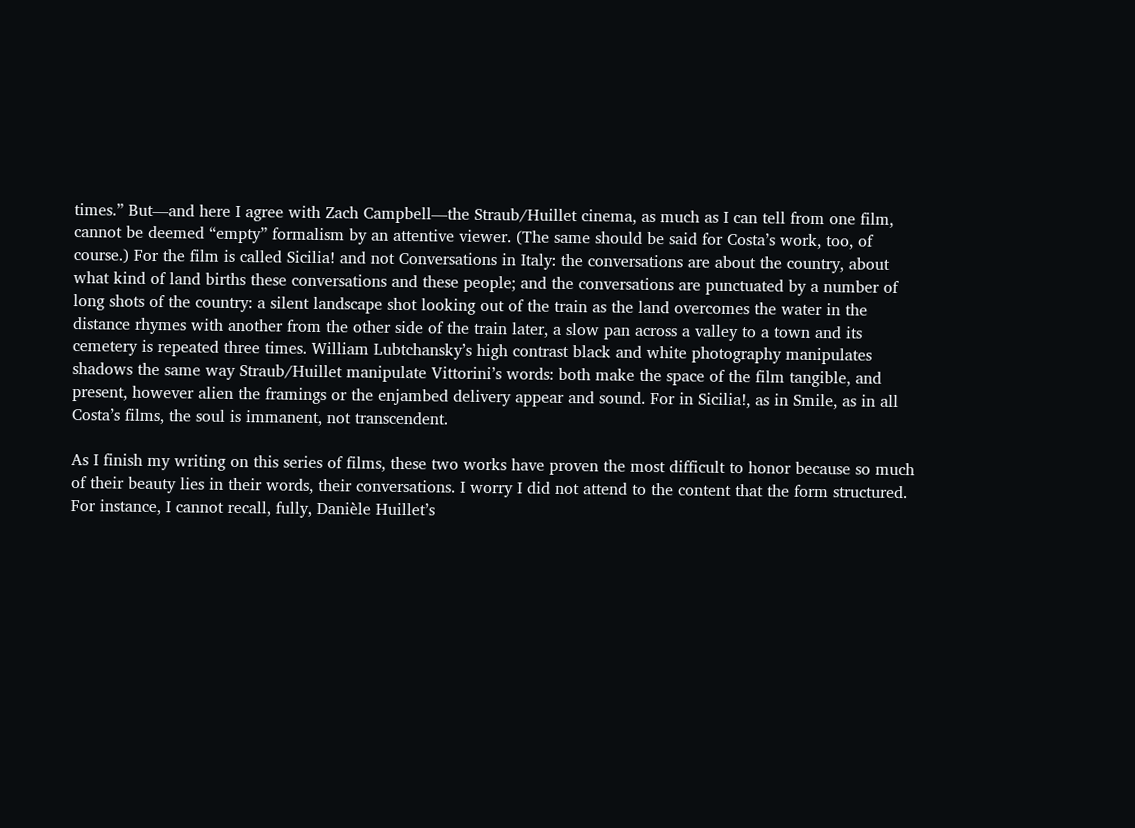times.” But—and here I agree with Zach Campbell—the Straub/Huillet cinema, as much as I can tell from one film, cannot be deemed “empty” formalism by an attentive viewer. (The same should be said for Costa’s work, too, of course.) For the film is called Sicilia! and not Conversations in Italy: the conversations are about the country, about what kind of land births these conversations and these people; and the conversations are punctuated by a number of long shots of the country: a silent landscape shot looking out of the train as the land overcomes the water in the distance rhymes with another from the other side of the train later, a slow pan across a valley to a town and its cemetery is repeated three times. William Lubtchansky’s high contrast black and white photography manipulates shadows the same way Straub/Huillet manipulate Vittorini’s words: both make the space of the film tangible, and present, however alien the framings or the enjambed delivery appear and sound. For in Sicilia!, as in Smile, as in all Costa’s films, the soul is immanent, not transcendent.

As I finish my writing on this series of films, these two works have proven the most difficult to honor because so much of their beauty lies in their words, their conversations. I worry I did not attend to the content that the form structured. For instance, I cannot recall, fully, Danièle Huillet’s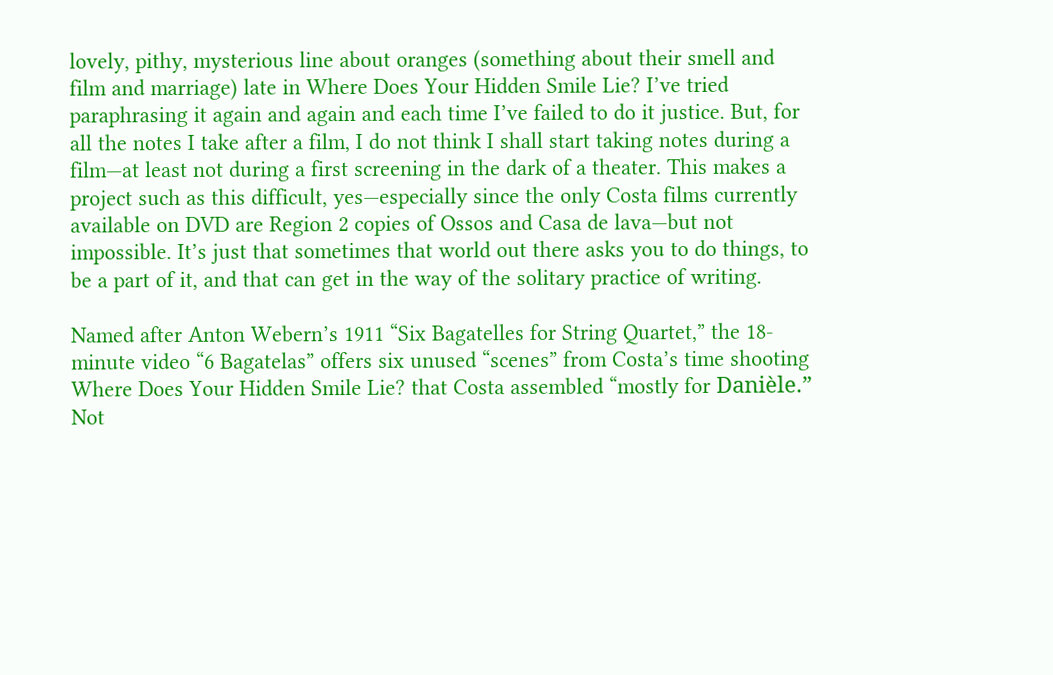lovely, pithy, mysterious line about oranges (something about their smell and film and marriage) late in Where Does Your Hidden Smile Lie? I’ve tried paraphrasing it again and again and each time I’ve failed to do it justice. But, for all the notes I take after a film, I do not think I shall start taking notes during a film—at least not during a first screening in the dark of a theater. This makes a project such as this difficult, yes—especially since the only Costa films currently available on DVD are Region 2 copies of Ossos and Casa de lava—but not impossible. It’s just that sometimes that world out there asks you to do things, to be a part of it, and that can get in the way of the solitary practice of writing.

Named after Anton Webern’s 1911 “Six Bagatelles for String Quartet,” the 18-minute video “6 Bagatelas” offers six unused “scenes” from Costa’s time shooting Where Does Your Hidden Smile Lie? that Costa assembled “mostly for Danièle.” Not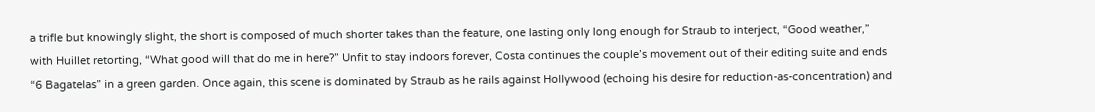a trifle but knowingly slight, the short is composed of much shorter takes than the feature, one lasting only long enough for Straub to interject, “Good weather,” with Huillet retorting, “What good will that do me in here?” Unfit to stay indoors forever, Costa continues the couple’s movement out of their editing suite and ends “6 Bagatelas” in a green garden. Once again, this scene is dominated by Straub as he rails against Hollywood (echoing his desire for reduction-as-concentration) and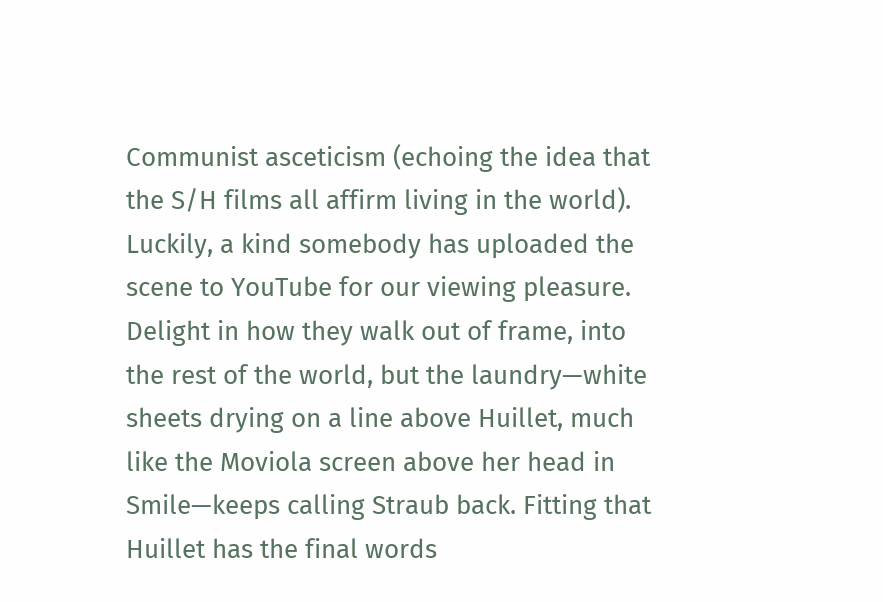Communist asceticism (echoing the idea that the S/H films all affirm living in the world). Luckily, a kind somebody has uploaded the scene to YouTube for our viewing pleasure. Delight in how they walk out of frame, into the rest of the world, but the laundry—white sheets drying on a line above Huillet, much like the Moviola screen above her head in Smile—keeps calling Straub back. Fitting that Huillet has the final words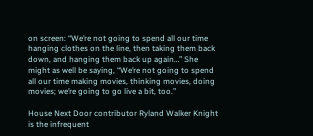on screen: “We’re not going to spend all our time hanging clothes on the line, then taking them back down, and hanging them back up again…” She might as well be saying, “We’re not going to spend all our time making movies, thinking movies, doing movies; we’re going to go live a bit, too.”

House Next Door contributor Ryland Walker Knight is the infrequent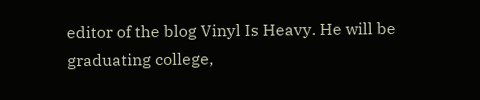editor of the blog Vinyl Is Heavy. He will be graduating college,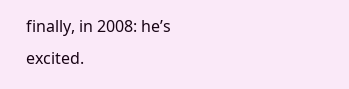finally, in 2008: he’s excited.